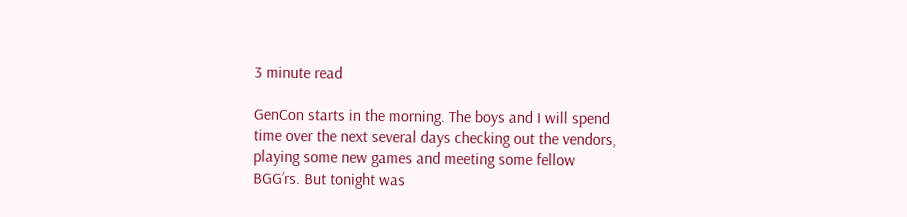3 minute read

GenCon starts in the morning. The boys and I will spend time over the next several days checking out the vendors, playing some new games and meeting some fellow BGG’rs. But tonight was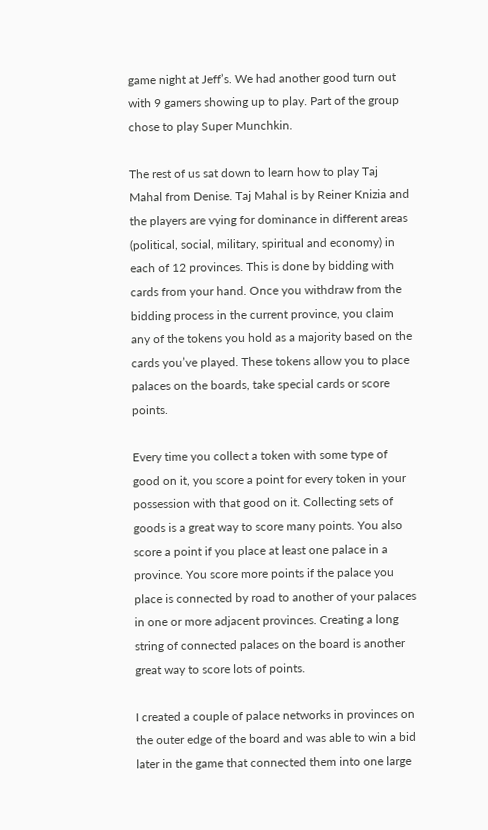game night at Jeff’s. We had another good turn out with 9 gamers showing up to play. Part of the group chose to play Super Munchkin.

The rest of us sat down to learn how to play Taj Mahal from Denise. Taj Mahal is by Reiner Knizia and the players are vying for dominance in different areas (political, social, military, spiritual and economy) in each of 12 provinces. This is done by bidding with cards from your hand. Once you withdraw from the bidding process in the current province, you claim any of the tokens you hold as a majority based on the cards you’ve played. These tokens allow you to place palaces on the boards, take special cards or score points.

Every time you collect a token with some type of good on it, you score a point for every token in your possession with that good on it. Collecting sets of goods is a great way to score many points. You also score a point if you place at least one palace in a province. You score more points if the palace you place is connected by road to another of your palaces in one or more adjacent provinces. Creating a long string of connected palaces on the board is another great way to score lots of points.

I created a couple of palace networks in provinces on the outer edge of the board and was able to win a bid later in the game that connected them into one large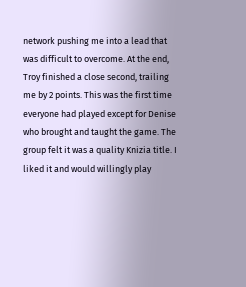network pushing me into a lead that was difficult to overcome. At the end, Troy finished a close second, trailing me by 2 points. This was the first time everyone had played except for Denise who brought and taught the game. The group felt it was a quality Knizia title. I liked it and would willingly play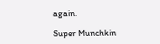again.

Super Munchkin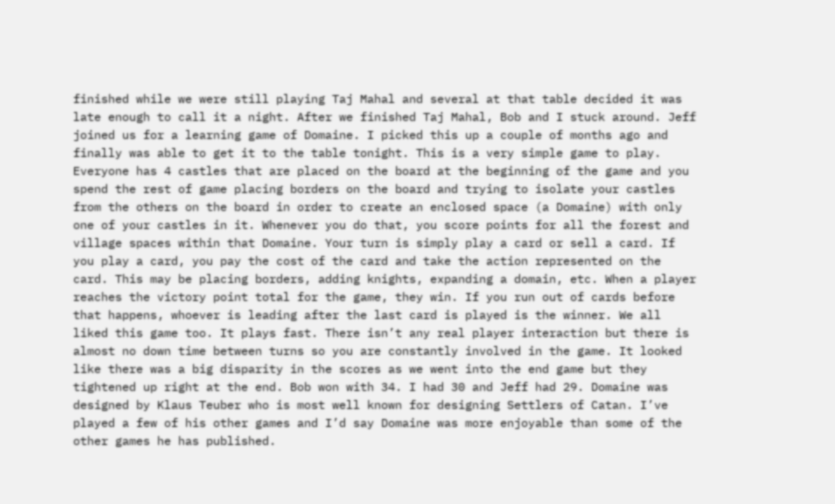finished while we were still playing Taj Mahal and several at that table decided it was late enough to call it a night. After we finished Taj Mahal, Bob and I stuck around. Jeff joined us for a learning game of Domaine. I picked this up a couple of months ago and finally was able to get it to the table tonight. This is a very simple game to play. Everyone has 4 castles that are placed on the board at the beginning of the game and you spend the rest of game placing borders on the board and trying to isolate your castles from the others on the board in order to create an enclosed space (a Domaine) with only one of your castles in it. Whenever you do that, you score points for all the forest and village spaces within that Domaine. Your turn is simply play a card or sell a card. If you play a card, you pay the cost of the card and take the action represented on the card. This may be placing borders, adding knights, expanding a domain, etc. When a player reaches the victory point total for the game, they win. If you run out of cards before that happens, whoever is leading after the last card is played is the winner. We all liked this game too. It plays fast. There isn’t any real player interaction but there is almost no down time between turns so you are constantly involved in the game. It looked like there was a big disparity in the scores as we went into the end game but they tightened up right at the end. Bob won with 34. I had 30 and Jeff had 29. Domaine was designed by Klaus Teuber who is most well known for designing Settlers of Catan. I’ve played a few of his other games and I’d say Domaine was more enjoyable than some of the other games he has published.